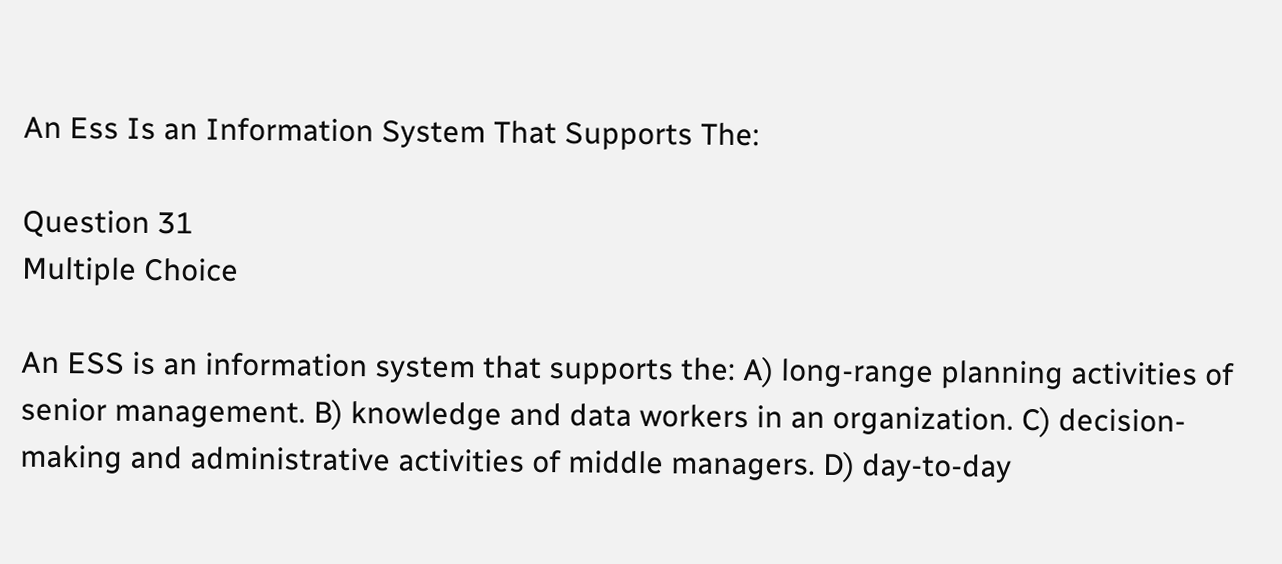An Ess Is an Information System That Supports The:

Question 31
Multiple Choice

An ESS is an information system that supports the: A) long-range planning activities of senior management. B) knowledge and data workers in an organization. C) decision-making and administrative activities of middle managers. D) day-to-day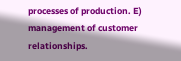processes of production. E) management of customer relationships.